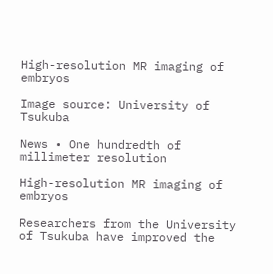High-resolution MR imaging of embryos

Image source: University of Tsukuba

News • One hundredth of millimeter resolution

High-resolution MR imaging of embryos

Researchers from the University of Tsukuba have improved the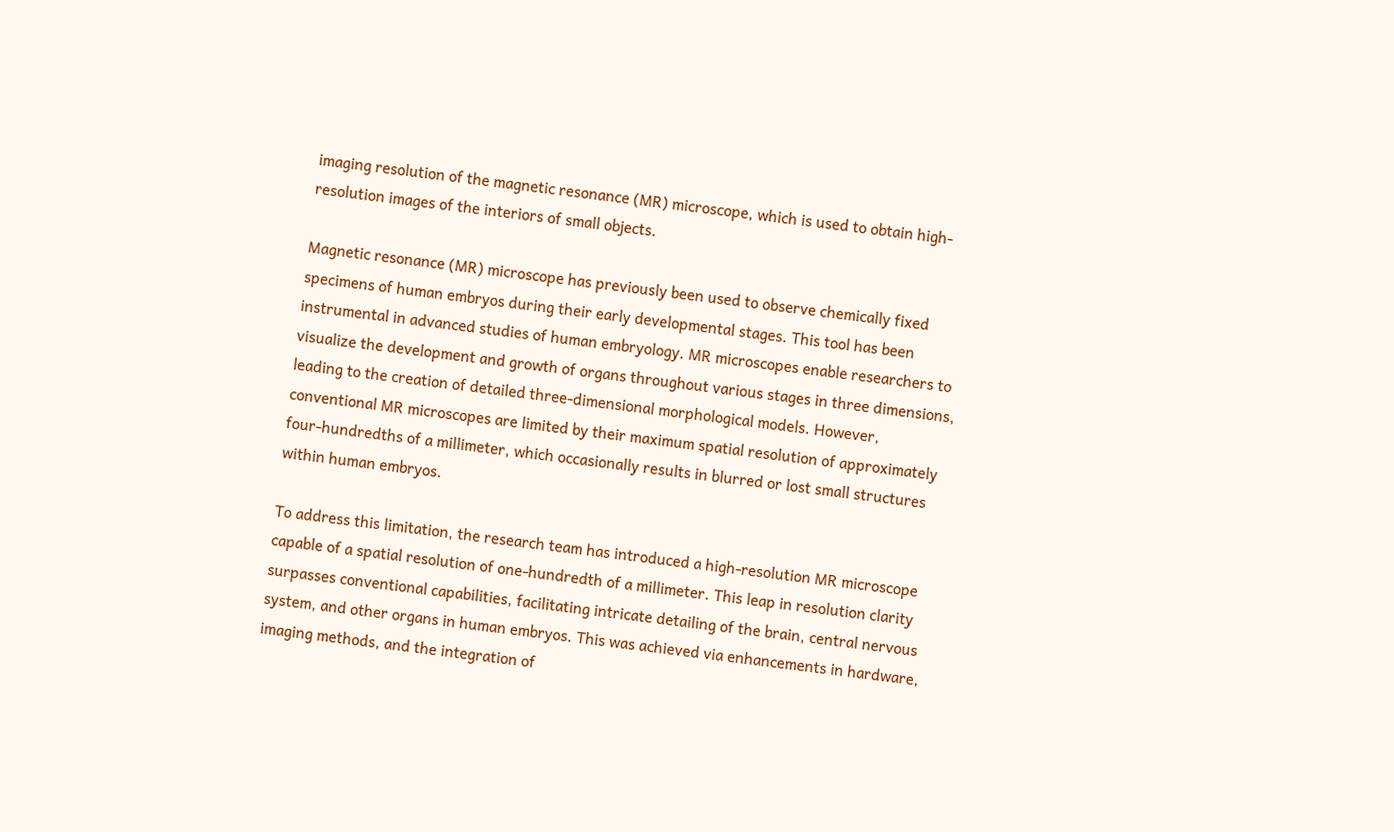imaging resolution of the magnetic resonance (MR) microscope, which is used to obtain high-resolution images of the interiors of small objects.

Magnetic resonance (MR) microscope has previously been used to observe chemically fixed specimens of human embryos during their early developmental stages. This tool has been instrumental in advanced studies of human embryology. MR microscopes enable researchers to visualize the development and growth of organs throughout various stages in three dimensions, leading to the creation of detailed three-dimensional morphological models. However, conventional MR microscopes are limited by their maximum spatial resolution of approximately four-hundredths of a millimeter, which occasionally results in blurred or lost small structures within human embryos.

To address this limitation, the research team has introduced a high-resolution MR microscope capable of a spatial resolution of one-hundredth of a millimeter. This leap in resolution clarity surpasses conventional capabilities, facilitating intricate detailing of the brain, central nervous system, and other organs in human embryos. This was achieved via enhancements in hardware, imaging methods, and the integration of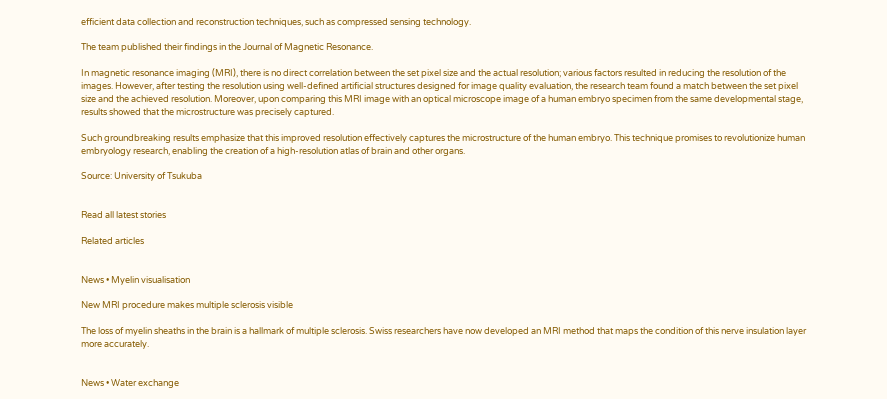efficient data collection and reconstruction techniques, such as compressed sensing technology.

The team published their findings in the Journal of Magnetic Resonance.

In magnetic resonance imaging (MRI), there is no direct correlation between the set pixel size and the actual resolution; various factors resulted in reducing the resolution of the images. However, after testing the resolution using well-defined artificial structures designed for image quality evaluation, the research team found a match between the set pixel size and the achieved resolution. Moreover, upon comparing this MRI image with an optical microscope image of a human embryo specimen from the same developmental stage, results showed that the microstructure was precisely captured.

Such groundbreaking results emphasize that this improved resolution effectively captures the microstructure of the human embryo. This technique promises to revolutionize human embryology research, enabling the creation of a high-resolution atlas of brain and other organs.

Source: University of Tsukuba


Read all latest stories

Related articles


News • Myelin visualisation

New MRI procedure makes multiple sclerosis visible

The loss of myelin sheaths in the brain is a hallmark of multiple sclerosis. Swiss researchers have now developed an MRI method that maps the condition of this nerve insulation layer more accurately.


News • Water exchange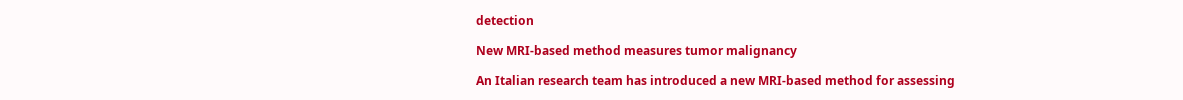detection

New MRI-based method measures tumor malignancy

An Italian research team has introduced a new MRI-based method for assessing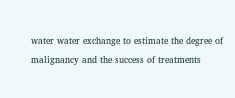water water exchange to estimate the degree of malignancy and the success of treatments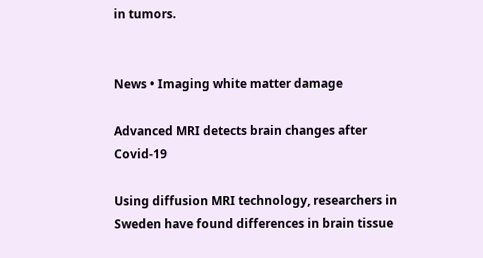in tumors.


News • Imaging white matter damage

Advanced MRI detects brain changes after Covid-19

Using diffusion MRI technology, researchers in Sweden have found differences in brain tissue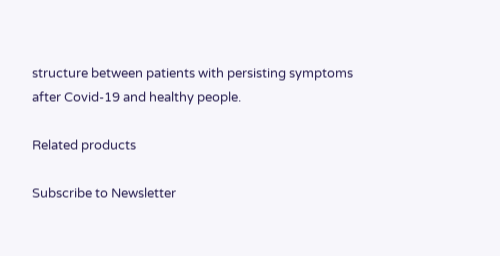structure between patients with persisting symptoms after Covid-19 and healthy people.

Related products

Subscribe to Newsletter